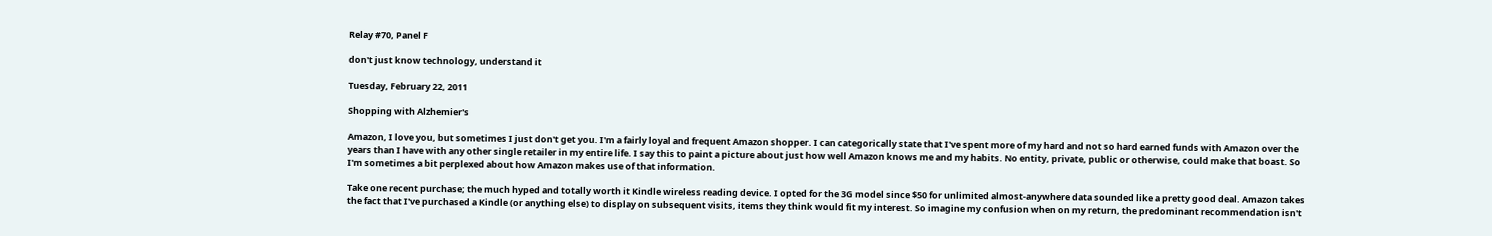Relay #70, Panel F

don't just know technology, understand it

Tuesday, February 22, 2011

Shopping with Alzhemier's

Amazon, I love you, but sometimes I just don't get you. I'm a fairly loyal and frequent Amazon shopper. I can categorically state that I've spent more of my hard and not so hard earned funds with Amazon over the years than I have with any other single retailer in my entire life. I say this to paint a picture about just how well Amazon knows me and my habits. No entity, private, public or otherwise, could make that boast. So I'm sometimes a bit perplexed about how Amazon makes use of that information.

Take one recent purchase; the much hyped and totally worth it Kindle wireless reading device. I opted for the 3G model since $50 for unlimited almost-anywhere data sounded like a pretty good deal. Amazon takes the fact that I've purchased a Kindle (or anything else) to display on subsequent visits, items they think would fit my interest. So imagine my confusion when on my return, the predominant recommendation isn't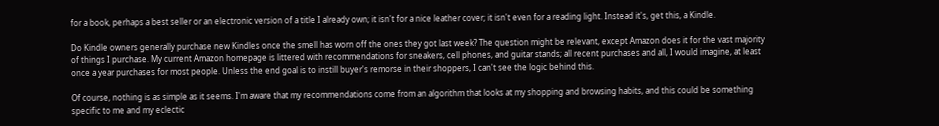for a book, perhaps a best seller or an electronic version of a title I already own; it isn't for a nice leather cover; it isn't even for a reading light. Instead it's, get this, a Kindle.

Do Kindle owners generally purchase new Kindles once the smell has worn off the ones they got last week? The question might be relevant, except Amazon does it for the vast majority of things I purchase. My current Amazon homepage is littered with recommendations for sneakers, cell phones, and guitar stands; all recent purchases and all, I would imagine, at least once a year purchases for most people. Unless the end goal is to instill buyer's remorse in their shoppers, I can't see the logic behind this.

Of course, nothing is as simple as it seems. I'm aware that my recommendations come from an algorithm that looks at my shopping and browsing habits, and this could be something specific to me and my eclectic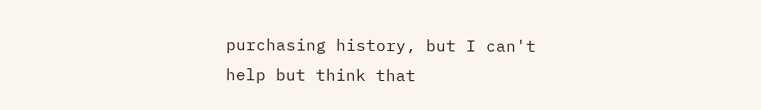purchasing history, but I can't help but think that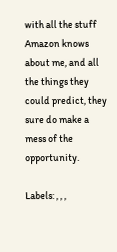with all the stuff Amazon knows about me, and all the things they could predict, they sure do make a mess of the opportunity.

Labels: , , ,